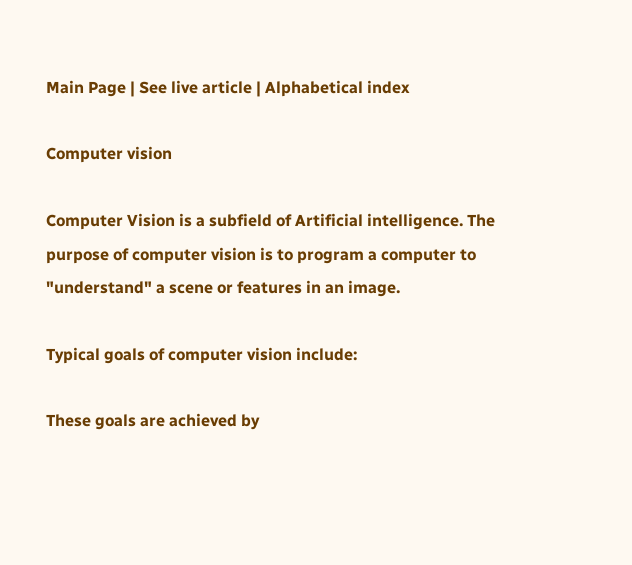Main Page | See live article | Alphabetical index

Computer vision

Computer Vision is a subfield of Artificial intelligence. The purpose of computer vision is to program a computer to "understand" a scene or features in an image.

Typical goals of computer vision include:

These goals are achieved by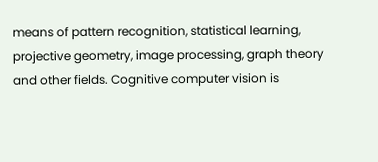means of pattern recognition, statistical learning, projective geometry, image processing, graph theory and other fields. Cognitive computer vision is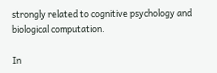strongly related to cognitive psychology and biological computation.

In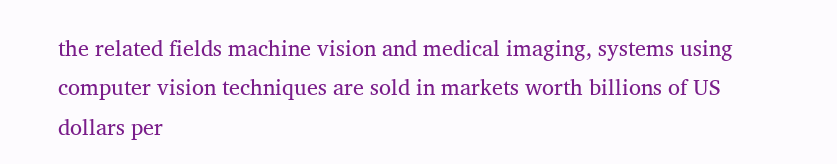the related fields machine vision and medical imaging, systems using computer vision techniques are sold in markets worth billions of US dollars per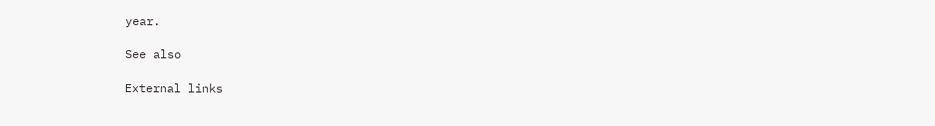year.

See also

External links